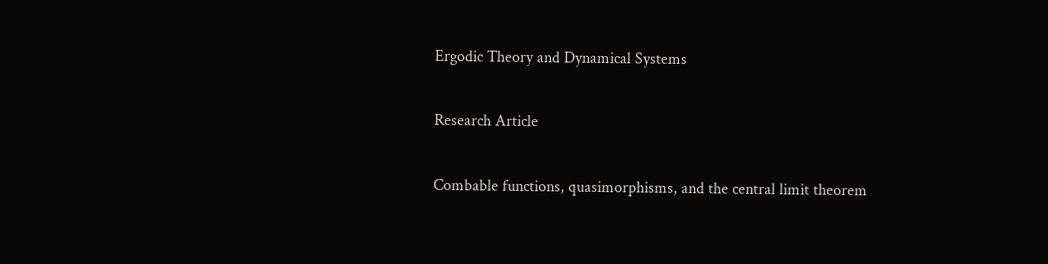Ergodic Theory and Dynamical Systems

Research Article

Combable functions, quasimorphisms, and the central limit theorem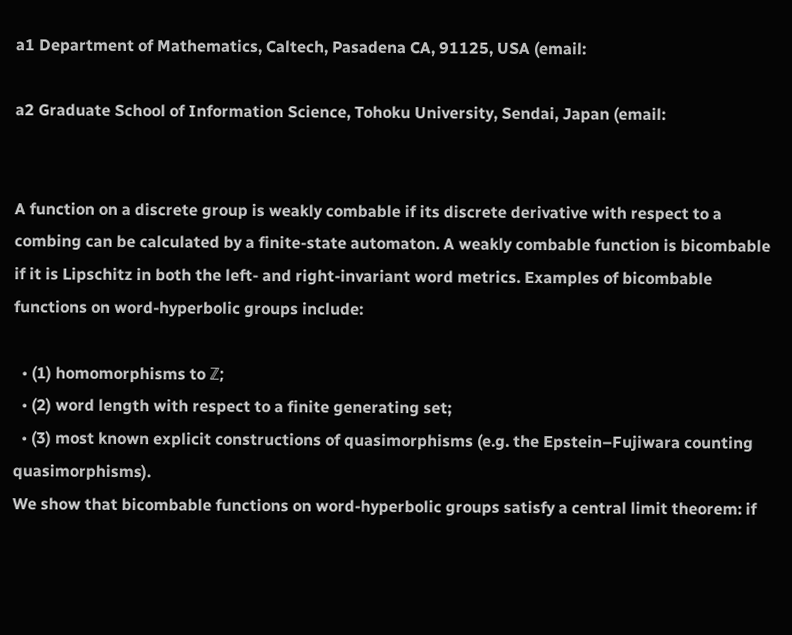a1 Department of Mathematics, Caltech, Pasadena CA, 91125, USA (email:

a2 Graduate School of Information Science, Tohoku University, Sendai, Japan (email:


A function on a discrete group is weakly combable if its discrete derivative with respect to a combing can be calculated by a finite-state automaton. A weakly combable function is bicombable if it is Lipschitz in both the left- and right-invariant word metrics. Examples of bicombable functions on word-hyperbolic groups include:

  • (1) homomorphisms to ℤ;
  • (2) word length with respect to a finite generating set;
  • (3) most known explicit constructions of quasimorphisms (e.g. the Epstein–Fujiwara counting quasimorphisms).
We show that bicombable functions on word-hyperbolic groups satisfy a central limit theorem: if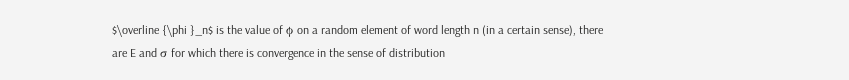$\overline {\phi }_n$ is the value of ϕ on a random element of word length n (in a certain sense), there are E and σ for which there is convergence in the sense of distribution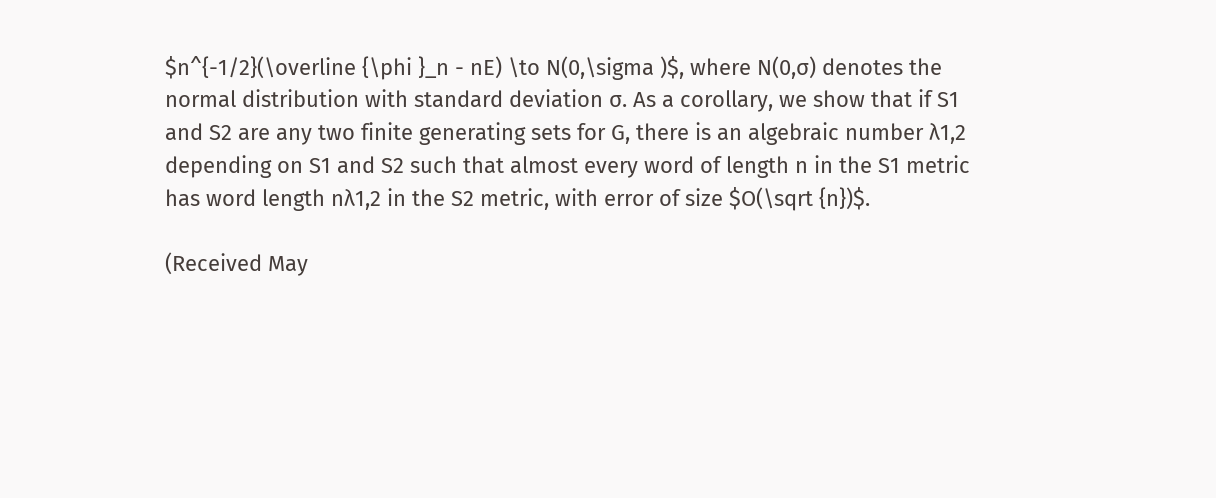$n^{-1/2}(\overline {\phi }_n - nE) \to N(0,\sigma )$, where N(0,σ) denotes the normal distribution with standard deviation σ. As a corollary, we show that if S1 and S2 are any two finite generating sets for G, there is an algebraic number λ1,2 depending on S1 and S2 such that almost every word of length n in the S1 metric has word length nλ1,2 in the S2 metric, with error of size $O(\sqrt {n})$.

(Received May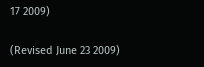17 2009)

(Revised June 23 2009)